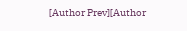[Author Prev][Author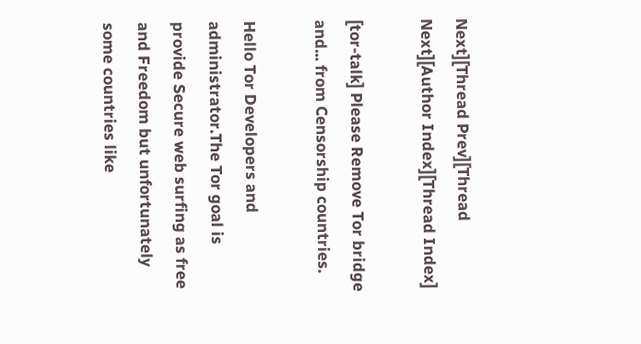Next][Thread Prev][Thread Next][Author Index][Thread Index]

[tor-talk] Please Remove Tor bridge and... from Censorship countries.

Hello Tor Developers and administrator.The Tor goal is provide Secure web surfing as free and Freedom but unfortunately some countries like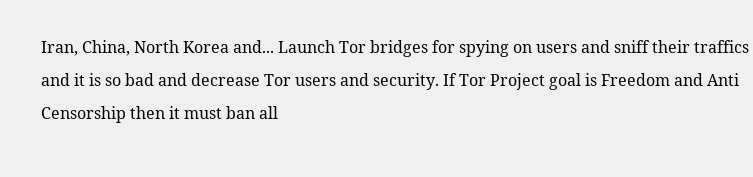Iran, China, North Korea and... Launch Tor bridges for spying on users and sniff their traffics and it is so bad and decrease Tor users and security. If Tor Project goal is Freedom and Anti Censorship then it must ban all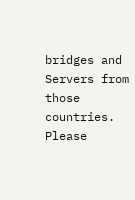bridges and Servers from those countries. Please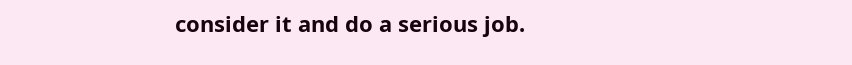consider it and do a serious job.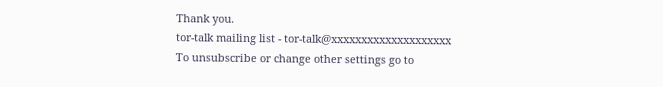Thank you.
tor-talk mailing list - tor-talk@xxxxxxxxxxxxxxxxxxxx
To unsubscribe or change other settings go to